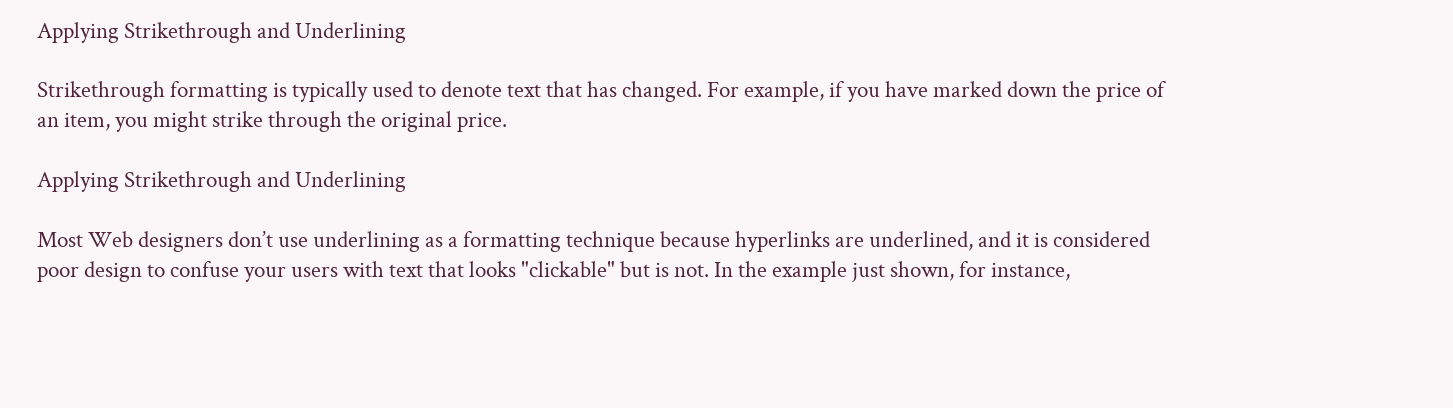Applying Strikethrough and Underlining

Strikethrough formatting is typically used to denote text that has changed. For example, if you have marked down the price of an item, you might strike through the original price.

Applying Strikethrough and Underlining

Most Web designers don’t use underlining as a formatting technique because hyperlinks are underlined, and it is considered poor design to confuse your users with text that looks "clickable" but is not. In the example just shown, for instance,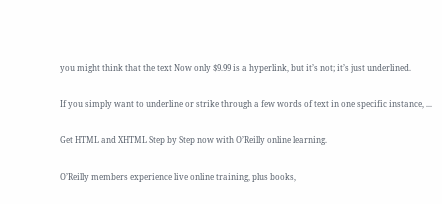you might think that the text Now only $9.99 is a hyperlink, but it’s not; it’s just underlined.

If you simply want to underline or strike through a few words of text in one specific instance, ...

Get HTML and XHTML Step by Step now with O’Reilly online learning.

O’Reilly members experience live online training, plus books,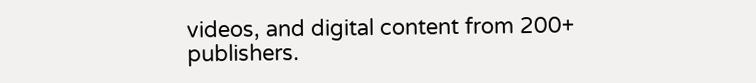videos, and digital content from 200+ publishers.